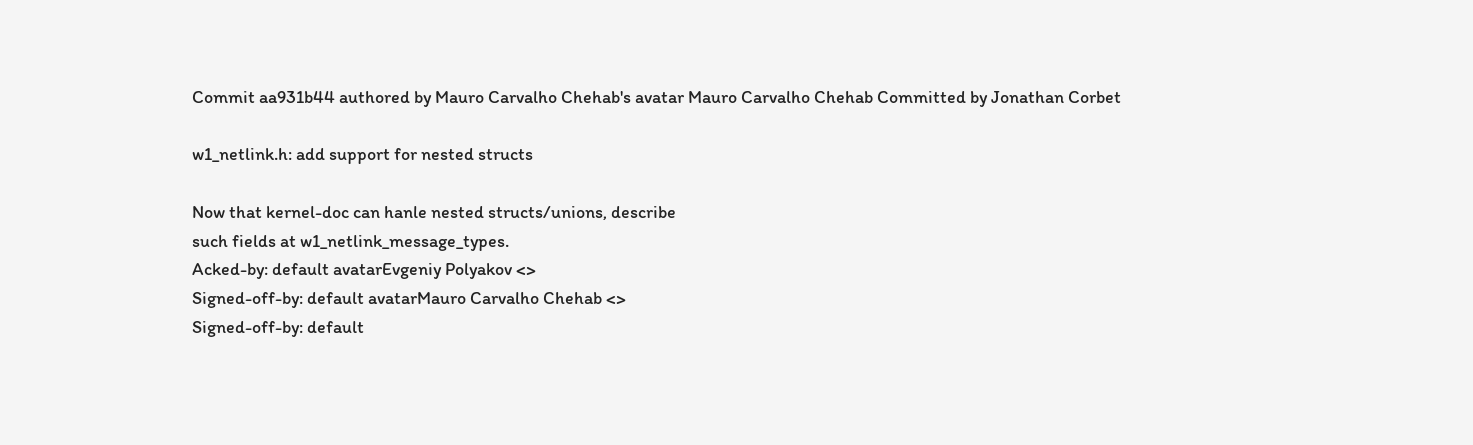Commit aa931b44 authored by Mauro Carvalho Chehab's avatar Mauro Carvalho Chehab Committed by Jonathan Corbet

w1_netlink.h: add support for nested structs

Now that kernel-doc can hanle nested structs/unions, describe
such fields at w1_netlink_message_types.
Acked-by: default avatarEvgeniy Polyakov <>
Signed-off-by: default avatarMauro Carvalho Chehab <>
Signed-off-by: default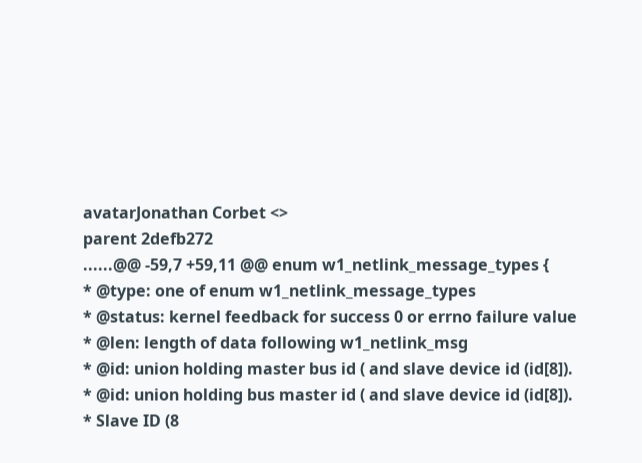avatarJonathan Corbet <>
parent 2defb272
......@@ -59,7 +59,11 @@ enum w1_netlink_message_types {
* @type: one of enum w1_netlink_message_types
* @status: kernel feedback for success 0 or errno failure value
* @len: length of data following w1_netlink_msg
* @id: union holding master bus id ( and slave device id (id[8]).
* @id: union holding bus master id ( and slave device id (id[8]).
* Slave ID (8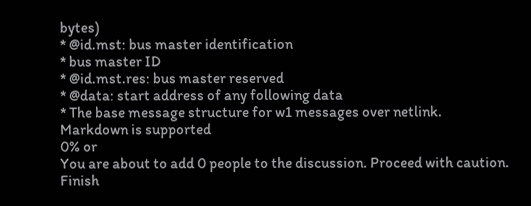bytes)
* @id.mst: bus master identification
* bus master ID
* @id.mst.res: bus master reserved
* @data: start address of any following data
* The base message structure for w1 messages over netlink.
Markdown is supported
0% or
You are about to add 0 people to the discussion. Proceed with caution.
Finish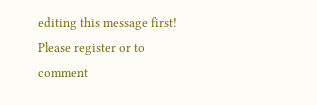editing this message first!
Please register or to comment